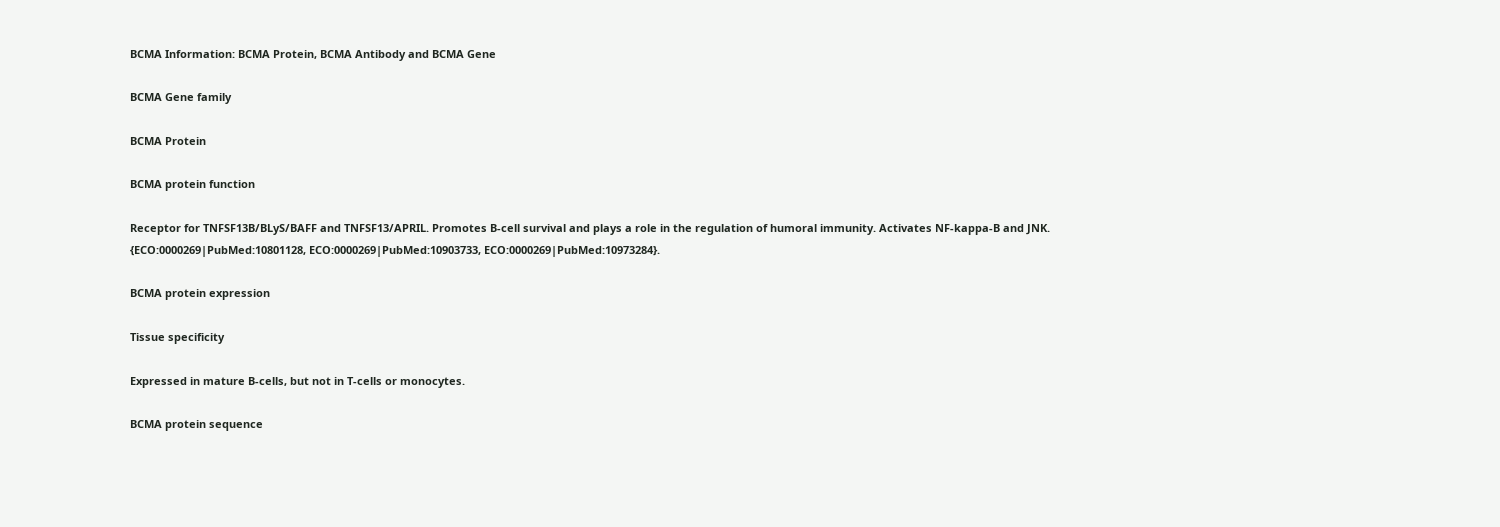BCMA Information: BCMA Protein, BCMA Antibody and BCMA Gene

BCMA Gene family

BCMA Protein

BCMA protein function

Receptor for TNFSF13B/BLyS/BAFF and TNFSF13/APRIL. Promotes B-cell survival and plays a role in the regulation of humoral immunity. Activates NF-kappa-B and JNK. {ECO:0000269|PubMed:10801128, ECO:0000269|PubMed:10903733, ECO:0000269|PubMed:10973284}.

BCMA protein expression

Tissue specificity

Expressed in mature B-cells, but not in T-cells or monocytes.

BCMA protein sequence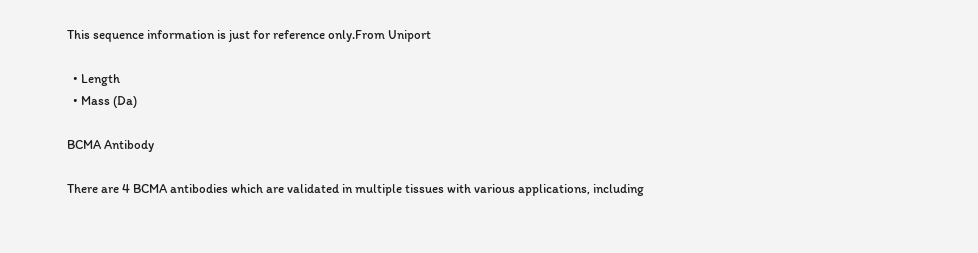This sequence information is just for reference only.From Uniport

  • Length
  • Mass (Da)

BCMA Antibody

There are 4 BCMA antibodies which are validated in multiple tissues with various applications, including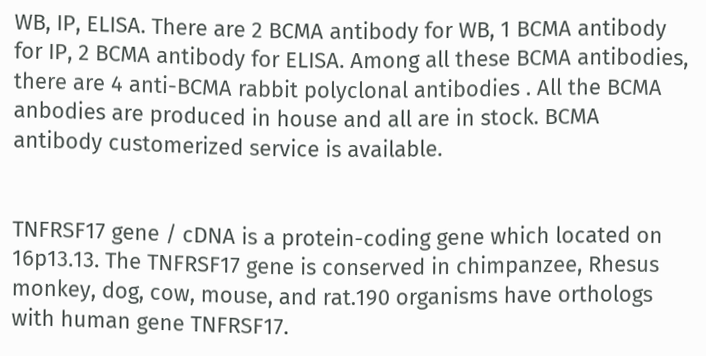WB, IP, ELISA. There are 2 BCMA antibody for WB, 1 BCMA antibody for IP, 2 BCMA antibody for ELISA. Among all these BCMA antibodies, there are 4 anti-BCMA rabbit polyclonal antibodies . All the BCMA anbodies are produced in house and all are in stock. BCMA antibody customerized service is available.


TNFRSF17 gene / cDNA is a protein-coding gene which located on 16p13.13. The TNFRSF17 gene is conserved in chimpanzee, Rhesus monkey, dog, cow, mouse, and rat.190 organisms have orthologs with human gene TNFRSF17.